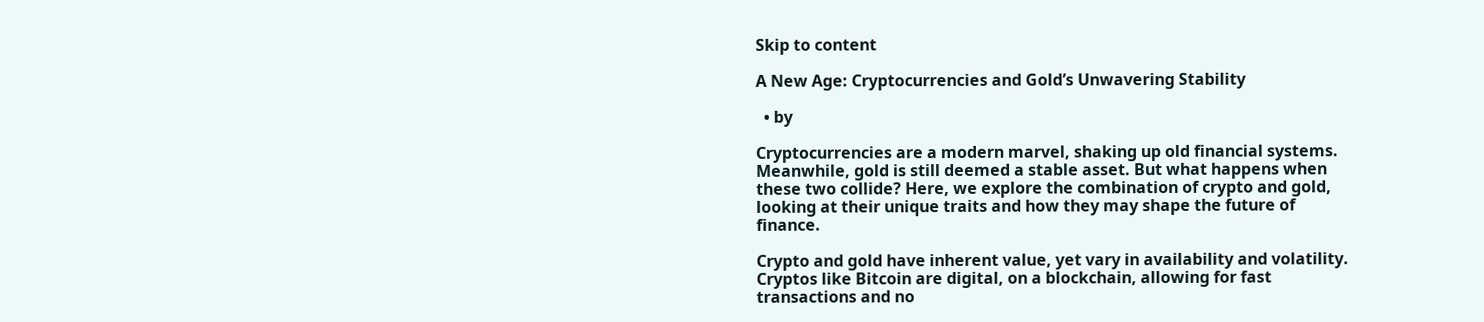Skip to content

A New Age: Cryptocurrencies and Gold’s Unwavering Stability

  • by

Cryptocurrencies are a modern marvel, shaking up old financial systems. Meanwhile, gold is still deemed a stable asset. But what happens when these two collide? Here, we explore the combination of crypto and gold, looking at their unique traits and how they may shape the future of finance.

Crypto and gold have inherent value, yet vary in availability and volatility. Cryptos like Bitcoin are digital, on a blockchain, allowing for fast transactions and no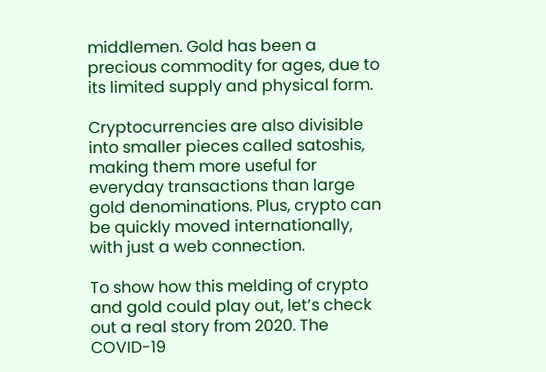middlemen. Gold has been a precious commodity for ages, due to its limited supply and physical form.

Cryptocurrencies are also divisible into smaller pieces called satoshis, making them more useful for everyday transactions than large gold denominations. Plus, crypto can be quickly moved internationally, with just a web connection.

To show how this melding of crypto and gold could play out, let’s check out a real story from 2020. The COVID-19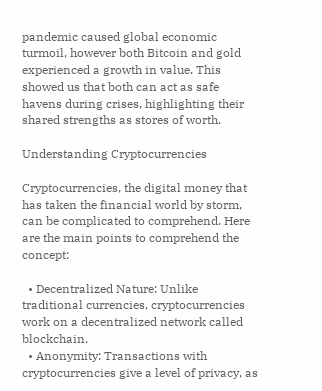pandemic caused global economic turmoil, however both Bitcoin and gold experienced a growth in value. This showed us that both can act as safe havens during crises, highlighting their shared strengths as stores of worth.

Understanding Cryptocurrencies

Cryptocurrencies, the digital money that has taken the financial world by storm, can be complicated to comprehend. Here are the main points to comprehend the concept:

  • Decentralized Nature: Unlike traditional currencies, cryptocurrencies work on a decentralized network called blockchain.
  • Anonymity: Transactions with cryptocurrencies give a level of privacy, as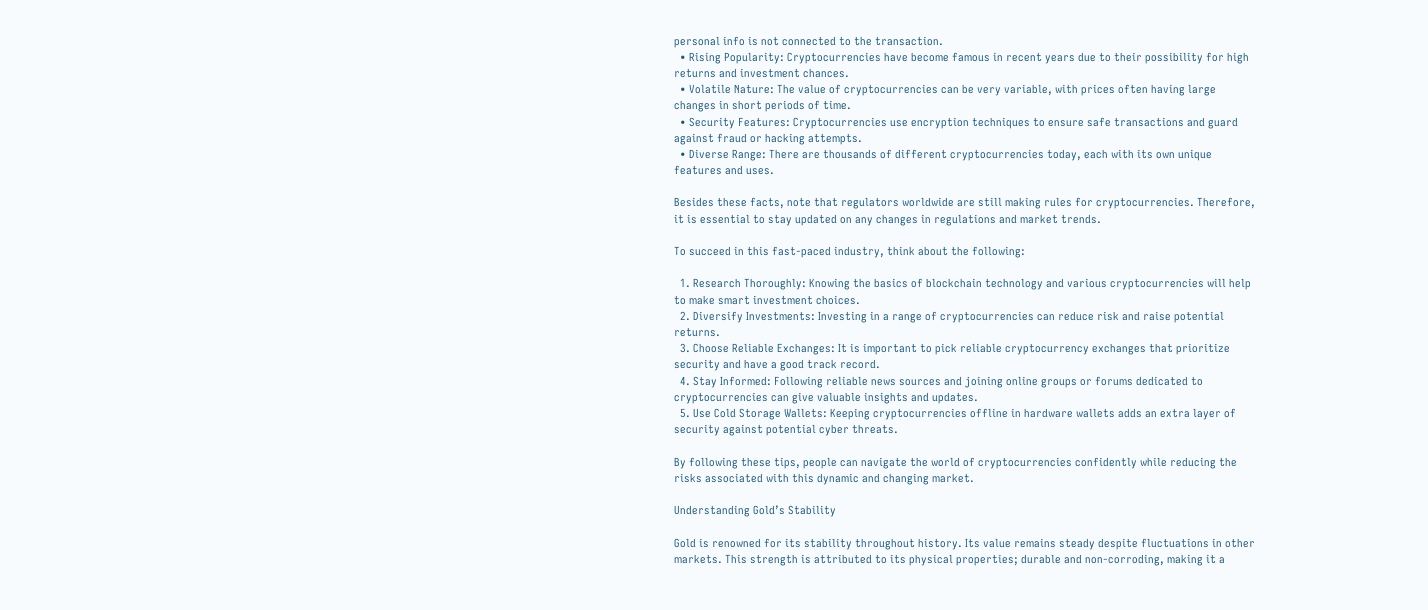personal info is not connected to the transaction.
  • Rising Popularity: Cryptocurrencies have become famous in recent years due to their possibility for high returns and investment chances.
  • Volatile Nature: The value of cryptocurrencies can be very variable, with prices often having large changes in short periods of time.
  • Security Features: Cryptocurrencies use encryption techniques to ensure safe transactions and guard against fraud or hacking attempts.
  • Diverse Range: There are thousands of different cryptocurrencies today, each with its own unique features and uses.

Besides these facts, note that regulators worldwide are still making rules for cryptocurrencies. Therefore, it is essential to stay updated on any changes in regulations and market trends.

To succeed in this fast-paced industry, think about the following:

  1. Research Thoroughly: Knowing the basics of blockchain technology and various cryptocurrencies will help to make smart investment choices.
  2. Diversify Investments: Investing in a range of cryptocurrencies can reduce risk and raise potential returns.
  3. Choose Reliable Exchanges: It is important to pick reliable cryptocurrency exchanges that prioritize security and have a good track record.
  4. Stay Informed: Following reliable news sources and joining online groups or forums dedicated to cryptocurrencies can give valuable insights and updates.
  5. Use Cold Storage Wallets: Keeping cryptocurrencies offline in hardware wallets adds an extra layer of security against potential cyber threats.

By following these tips, people can navigate the world of cryptocurrencies confidently while reducing the risks associated with this dynamic and changing market.

Understanding Gold’s Stability

Gold is renowned for its stability throughout history. Its value remains steady despite fluctuations in other markets. This strength is attributed to its physical properties; durable and non-corroding, making it a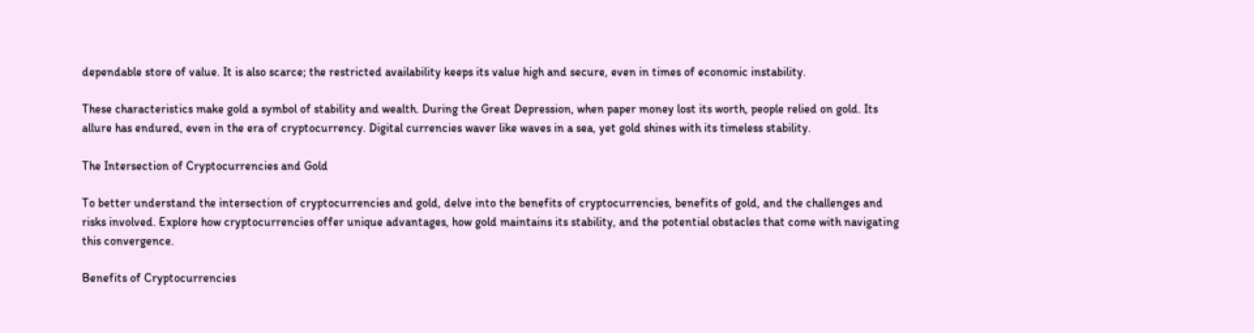dependable store of value. It is also scarce; the restricted availability keeps its value high and secure, even in times of economic instability.

These characteristics make gold a symbol of stability and wealth. During the Great Depression, when paper money lost its worth, people relied on gold. Its allure has endured, even in the era of cryptocurrency. Digital currencies waver like waves in a sea, yet gold shines with its timeless stability.

The Intersection of Cryptocurrencies and Gold

To better understand the intersection of cryptocurrencies and gold, delve into the benefits of cryptocurrencies, benefits of gold, and the challenges and risks involved. Explore how cryptocurrencies offer unique advantages, how gold maintains its stability, and the potential obstacles that come with navigating this convergence.

Benefits of Cryptocurrencies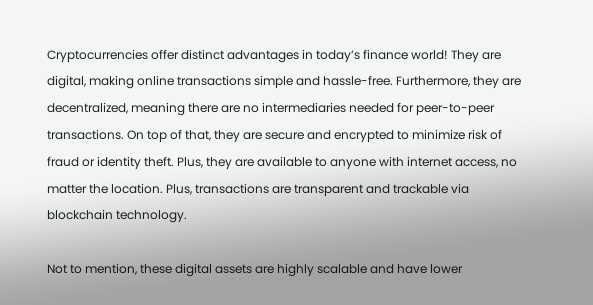Cryptocurrencies offer distinct advantages in today’s finance world! They are digital, making online transactions simple and hassle-free. Furthermore, they are decentralized, meaning there are no intermediaries needed for peer-to-peer transactions. On top of that, they are secure and encrypted to minimize risk of fraud or identity theft. Plus, they are available to anyone with internet access, no matter the location. Plus, transactions are transparent and trackable via blockchain technology.

Not to mention, these digital assets are highly scalable and have lower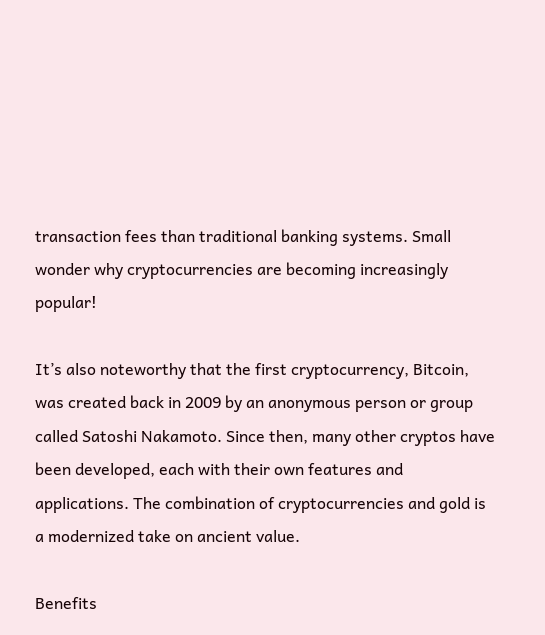transaction fees than traditional banking systems. Small wonder why cryptocurrencies are becoming increasingly popular!

It’s also noteworthy that the first cryptocurrency, Bitcoin, was created back in 2009 by an anonymous person or group called Satoshi Nakamoto. Since then, many other cryptos have been developed, each with their own features and applications. The combination of cryptocurrencies and gold is a modernized take on ancient value.

Benefits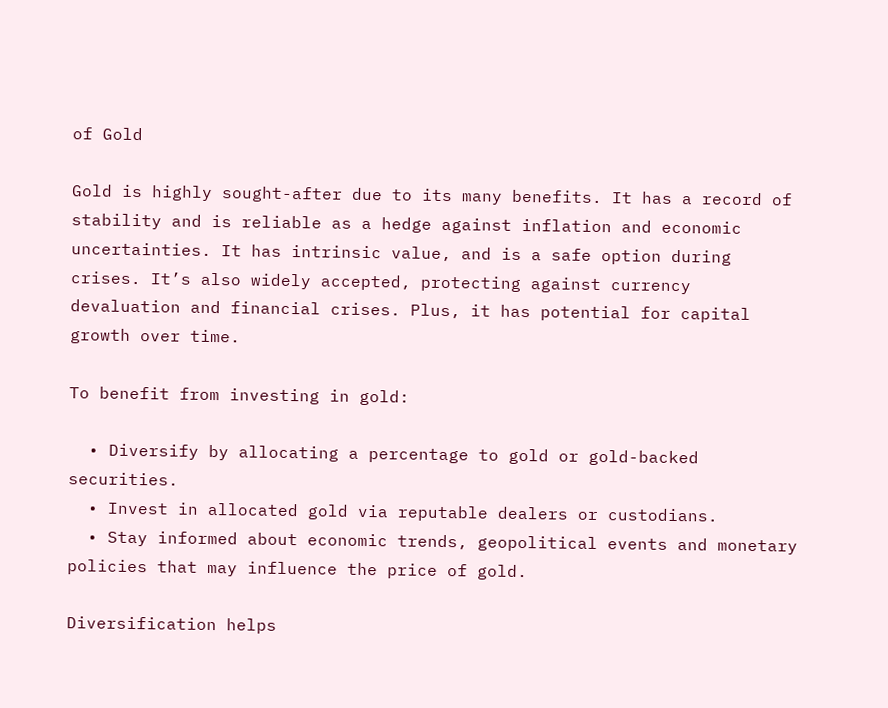of Gold

Gold is highly sought-after due to its many benefits. It has a record of stability and is reliable as a hedge against inflation and economic uncertainties. It has intrinsic value, and is a safe option during crises. It’s also widely accepted, protecting against currency devaluation and financial crises. Plus, it has potential for capital growth over time.

To benefit from investing in gold:

  • Diversify by allocating a percentage to gold or gold-backed securities.
  • Invest in allocated gold via reputable dealers or custodians.
  • Stay informed about economic trends, geopolitical events and monetary policies that may influence the price of gold.

Diversification helps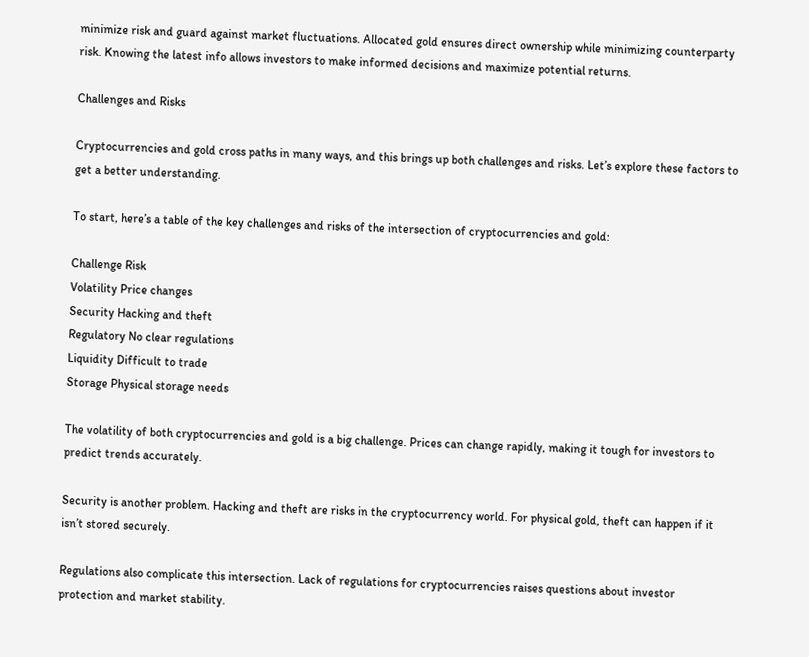minimize risk and guard against market fluctuations. Allocated gold ensures direct ownership while minimizing counterparty risk. Knowing the latest info allows investors to make informed decisions and maximize potential returns.

Challenges and Risks

Cryptocurrencies and gold cross paths in many ways, and this brings up both challenges and risks. Let’s explore these factors to get a better understanding.

To start, here’s a table of the key challenges and risks of the intersection of cryptocurrencies and gold:

Challenge Risk
Volatility Price changes
Security Hacking and theft
Regulatory No clear regulations
Liquidity Difficult to trade
Storage Physical storage needs

The volatility of both cryptocurrencies and gold is a big challenge. Prices can change rapidly, making it tough for investors to predict trends accurately.

Security is another problem. Hacking and theft are risks in the cryptocurrency world. For physical gold, theft can happen if it isn’t stored securely.

Regulations also complicate this intersection. Lack of regulations for cryptocurrencies raises questions about investor protection and market stability.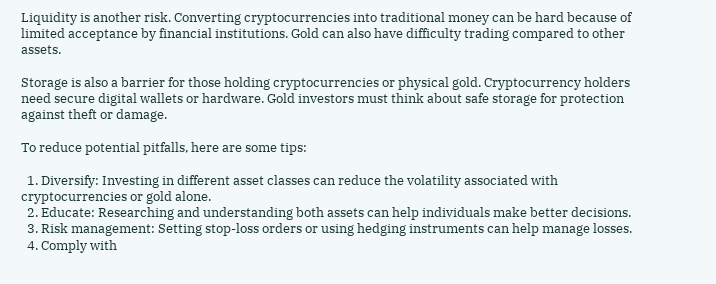Liquidity is another risk. Converting cryptocurrencies into traditional money can be hard because of limited acceptance by financial institutions. Gold can also have difficulty trading compared to other assets.

Storage is also a barrier for those holding cryptocurrencies or physical gold. Cryptocurrency holders need secure digital wallets or hardware. Gold investors must think about safe storage for protection against theft or damage.

To reduce potential pitfalls, here are some tips:

  1. Diversify: Investing in different asset classes can reduce the volatility associated with cryptocurrencies or gold alone.
  2. Educate: Researching and understanding both assets can help individuals make better decisions.
  3. Risk management: Setting stop-loss orders or using hedging instruments can help manage losses.
  4. Comply with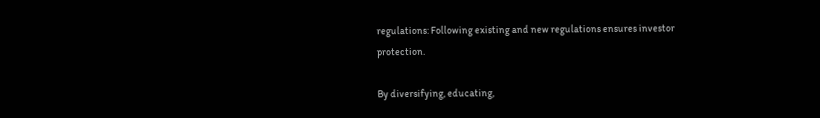regulations: Following existing and new regulations ensures investor protection.

By diversifying, educating,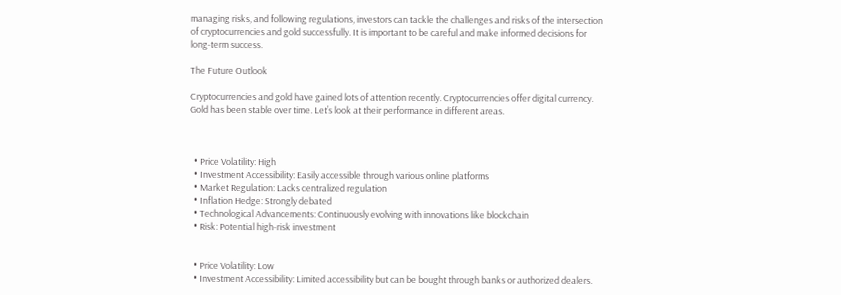managing risks, and following regulations, investors can tackle the challenges and risks of the intersection of cryptocurrencies and gold successfully. It is important to be careful and make informed decisions for long-term success.

The Future Outlook

Cryptocurrencies and gold have gained lots of attention recently. Cryptocurrencies offer digital currency. Gold has been stable over time. Let’s look at their performance in different areas.



  • Price Volatility: High
  • Investment Accessibility: Easily accessible through various online platforms
  • Market Regulation: Lacks centralized regulation
  • Inflation Hedge: Strongly debated
  • Technological Advancements: Continuously evolving with innovations like blockchain
  • Risk: Potential high-risk investment


  • Price Volatility: Low
  • Investment Accessibility: Limited accessibility but can be bought through banks or authorized dealers.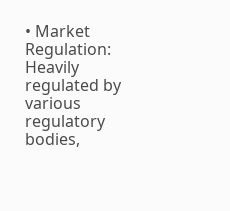• Market Regulation: Heavily regulated by various regulatory bodies,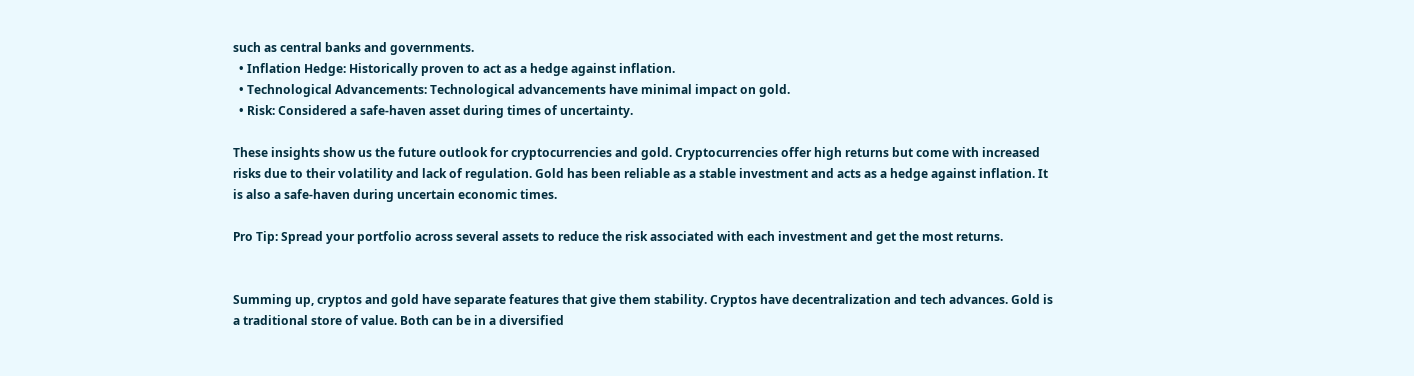such as central banks and governments.
  • Inflation Hedge: Historically proven to act as a hedge against inflation.
  • Technological Advancements: Technological advancements have minimal impact on gold.
  • Risk: Considered a safe-haven asset during times of uncertainty.

These insights show us the future outlook for cryptocurrencies and gold. Cryptocurrencies offer high returns but come with increased risks due to their volatility and lack of regulation. Gold has been reliable as a stable investment and acts as a hedge against inflation. It is also a safe-haven during uncertain economic times.

Pro Tip: Spread your portfolio across several assets to reduce the risk associated with each investment and get the most returns.


Summing up, cryptos and gold have separate features that give them stability. Cryptos have decentralization and tech advances. Gold is a traditional store of value. Both can be in a diversified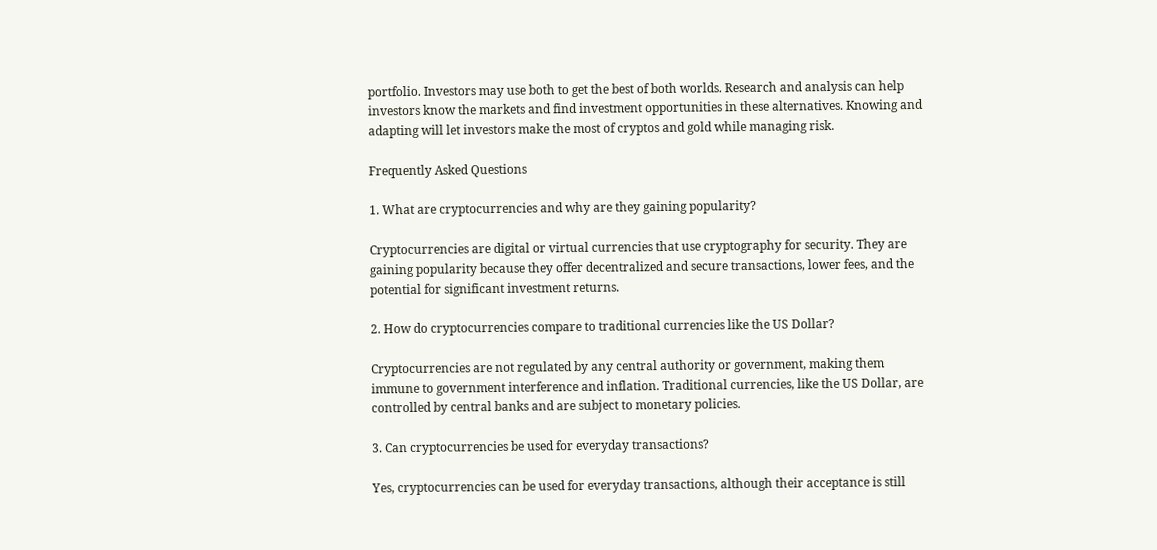portfolio. Investors may use both to get the best of both worlds. Research and analysis can help investors know the markets and find investment opportunities in these alternatives. Knowing and adapting will let investors make the most of cryptos and gold while managing risk.

Frequently Asked Questions

1. What are cryptocurrencies and why are they gaining popularity?

Cryptocurrencies are digital or virtual currencies that use cryptography for security. They are gaining popularity because they offer decentralized and secure transactions, lower fees, and the potential for significant investment returns.

2. How do cryptocurrencies compare to traditional currencies like the US Dollar?

Cryptocurrencies are not regulated by any central authority or government, making them immune to government interference and inflation. Traditional currencies, like the US Dollar, are controlled by central banks and are subject to monetary policies.

3. Can cryptocurrencies be used for everyday transactions?

Yes, cryptocurrencies can be used for everyday transactions, although their acceptance is still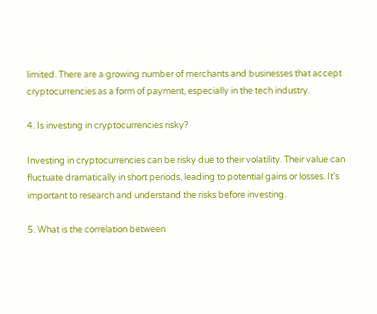limited. There are a growing number of merchants and businesses that accept cryptocurrencies as a form of payment, especially in the tech industry.

4. Is investing in cryptocurrencies risky?

Investing in cryptocurrencies can be risky due to their volatility. Their value can fluctuate dramatically in short periods, leading to potential gains or losses. It’s important to research and understand the risks before investing.

5. What is the correlation between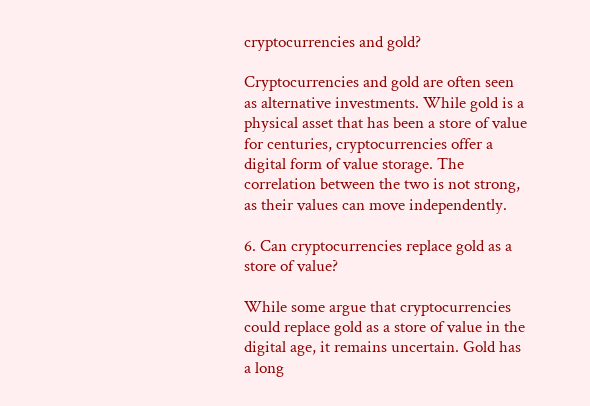cryptocurrencies and gold?

Cryptocurrencies and gold are often seen as alternative investments. While gold is a physical asset that has been a store of value for centuries, cryptocurrencies offer a digital form of value storage. The correlation between the two is not strong, as their values can move independently.

6. Can cryptocurrencies replace gold as a store of value?

While some argue that cryptocurrencies could replace gold as a store of value in the digital age, it remains uncertain. Gold has a long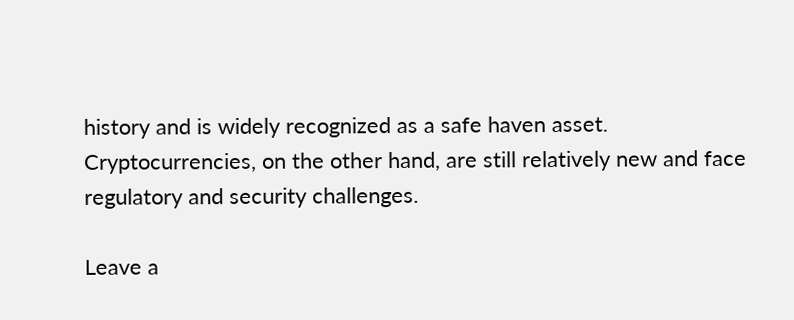history and is widely recognized as a safe haven asset. Cryptocurrencies, on the other hand, are still relatively new and face regulatory and security challenges.

Leave a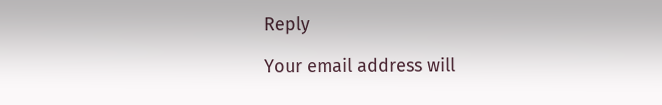Reply

Your email address will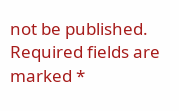not be published. Required fields are marked *